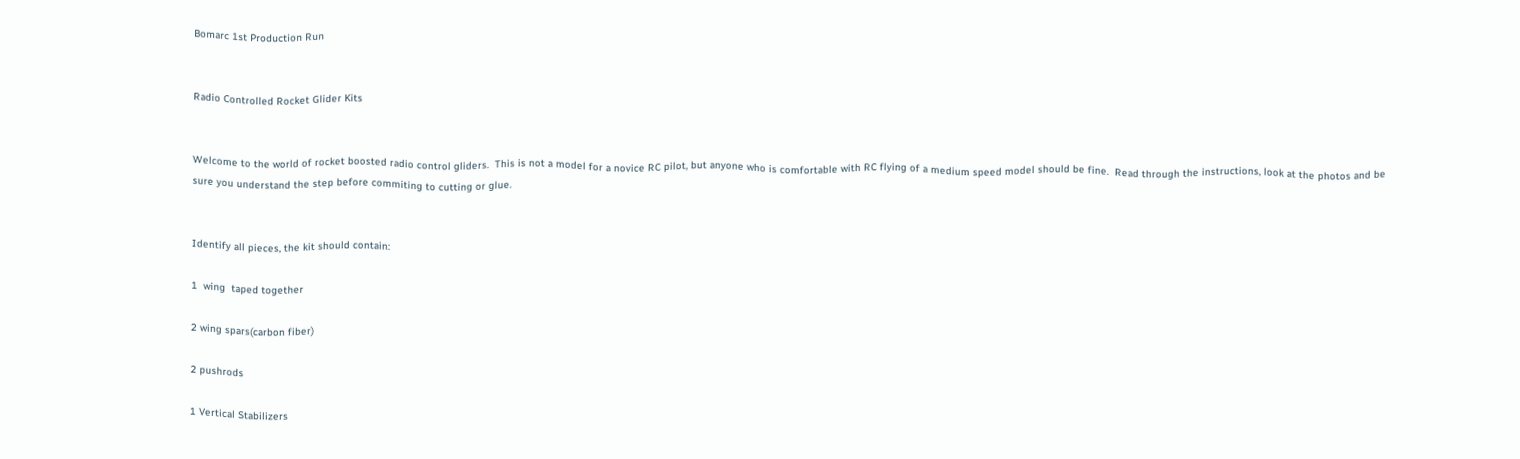Bomarc 1st Production Run


Radio Controlled Rocket Glider Kits


Welcome to the world of rocket boosted radio control gliders.  This is not a model for a novice RC pilot, but anyone who is comfortable with RC flying of a medium speed model should be fine.  Read through the instructions, look at the photos and be sure you understand the step before commiting to cutting or glue.


Identify all pieces, the kit should contain:

1  wing  taped together

2 wing spars(carbon fiber)

2 pushrods

1 Vertical Stabilizers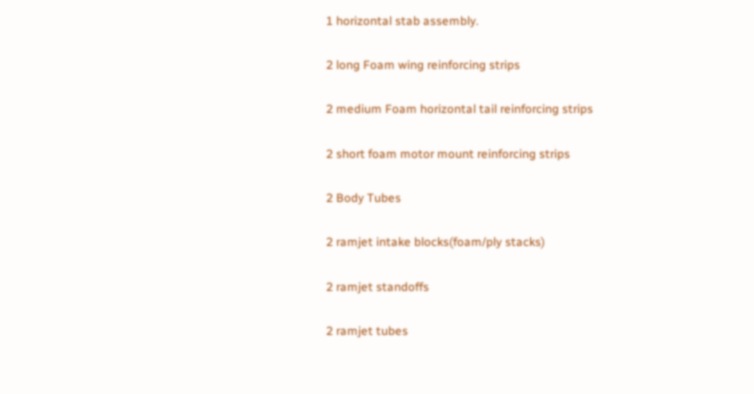1 horizontal stab assembly.

2 long Foam wing reinforcing strips

2 medium Foam horizontal tail reinforcing strips

2 short foam motor mount reinforcing strips

2 Body Tubes

2 ramjet intake blocks(foam/ply stacks)

2 ramjet standoffs

2 ramjet tubes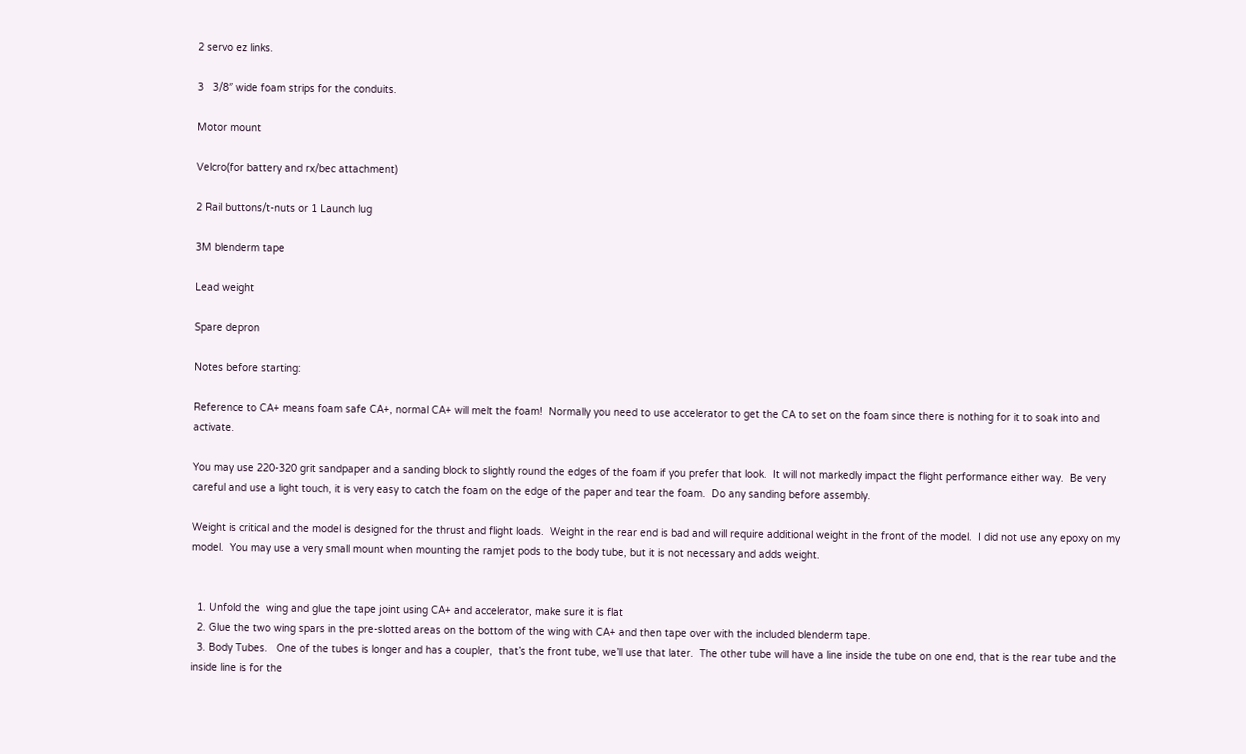2 servo ez links.

3   3/8″ wide foam strips for the conduits.

Motor mount

Velcro(for battery and rx/bec attachment)

2 Rail buttons/t-nuts or 1 Launch lug

3M blenderm tape

Lead weight

Spare depron

Notes before starting:

Reference to CA+ means foam safe CA+, normal CA+ will melt the foam!  Normally you need to use accelerator to get the CA to set on the foam since there is nothing for it to soak into and activate.

You may use 220-320 grit sandpaper and a sanding block to slightly round the edges of the foam if you prefer that look.  It will not markedly impact the flight performance either way.  Be very careful and use a light touch, it is very easy to catch the foam on the edge of the paper and tear the foam.  Do any sanding before assembly.

Weight is critical and the model is designed for the thrust and flight loads.  Weight in the rear end is bad and will require additional weight in the front of the model.  I did not use any epoxy on my model.  You may use a very small mount when mounting the ramjet pods to the body tube, but it is not necessary and adds weight.


  1. Unfold the  wing and glue the tape joint using CA+ and accelerator, make sure it is flat
  2. Glue the two wing spars in the pre-slotted areas on the bottom of the wing with CA+ and then tape over with the included blenderm tape.
  3. Body Tubes.   One of the tubes is longer and has a coupler,  that’s the front tube, we’ll use that later.  The other tube will have a line inside the tube on one end, that is the rear tube and the inside line is for the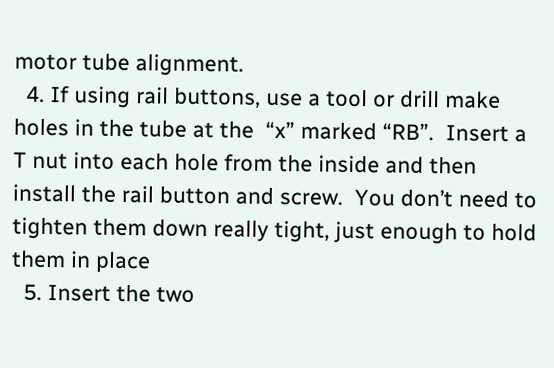motor tube alignment.
  4. If using rail buttons, use a tool or drill make holes in the tube at the  “x” marked “RB”.  Insert a T nut into each hole from the inside and then install the rail button and screw.  You don’t need to tighten them down really tight, just enough to hold them in place
  5. Insert the two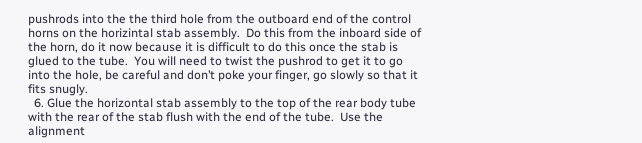pushrods into the the third hole from the outboard end of the control horns on the horizintal stab assembly.  Do this from the inboard side of the horn, do it now because it is difficult to do this once the stab is glued to the tube.  You will need to twist the pushrod to get it to go into the hole, be careful and don’t poke your finger, go slowly so that it fits snugly.
  6. Glue the horizontal stab assembly to the top of the rear body tube with the rear of the stab flush with the end of the tube.  Use the alignment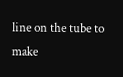line on the tube to make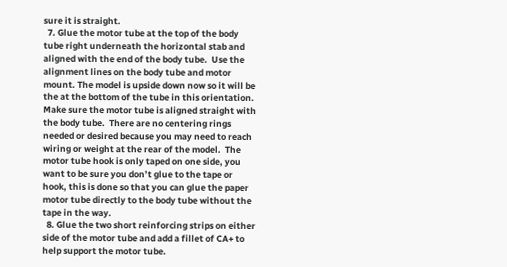sure it is straight.
  7. Glue the motor tube at the top of the body tube right underneath the horizontal stab and aligned with the end of the body tube.  Use the alignment lines on the body tube and motor mount. The model is upside down now so it will be the at the bottom of the tube in this orientation. Make sure the motor tube is aligned straight with the body tube.  There are no centering rings needed or desired because you may need to reach wiring or weight at the rear of the model.  The motor tube hook is only taped on one side, you want to be sure you don’t glue to the tape or hook, this is done so that you can glue the paper motor tube directly to the body tube without the tape in the way.
  8. Glue the two short reinforcing strips on either side of the motor tube and add a fillet of CA+ to help support the motor tube.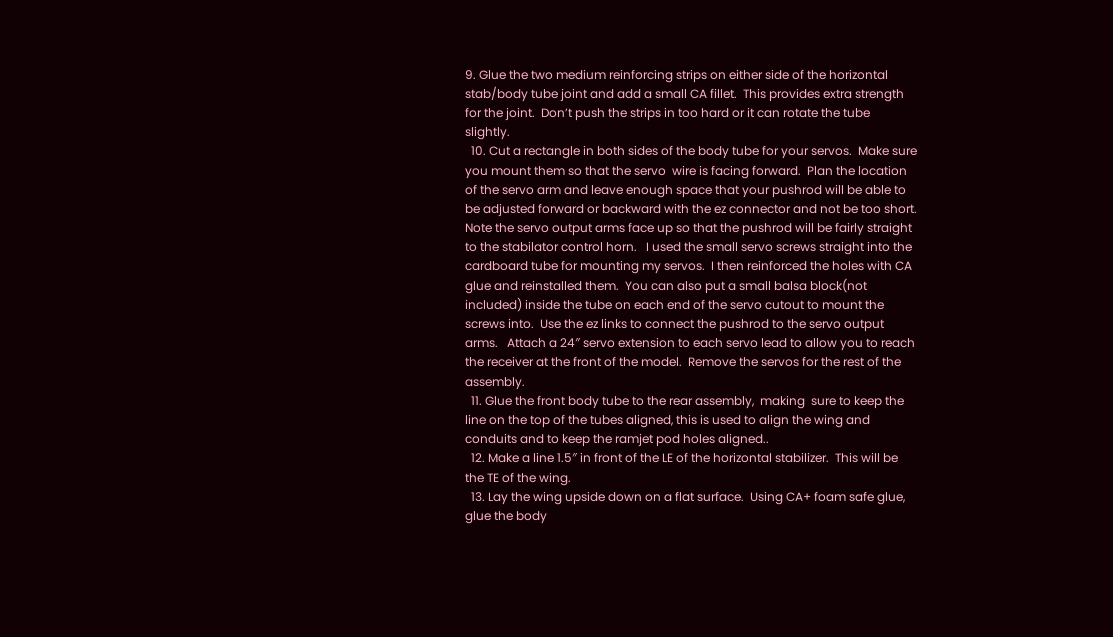9. Glue the two medium reinforcing strips on either side of the horizontal stab/body tube joint and add a small CA fillet.  This provides extra strength for the joint.  Don’t push the strips in too hard or it can rotate the tube slightly.
  10. Cut a rectangle in both sides of the body tube for your servos.  Make sure you mount them so that the servo  wire is facing forward.  Plan the location of the servo arm and leave enough space that your pushrod will be able to be adjusted forward or backward with the ez connector and not be too short. Note the servo output arms face up so that the pushrod will be fairly straight to the stabilator control horn.   I used the small servo screws straight into the cardboard tube for mounting my servos.  I then reinforced the holes with CA glue and reinstalled them.  You can also put a small balsa block(not included) inside the tube on each end of the servo cutout to mount the screws into.  Use the ez links to connect the pushrod to the servo output arms.   Attach a 24″ servo extension to each servo lead to allow you to reach the receiver at the front of the model.  Remove the servos for the rest of the assembly.
  11. Glue the front body tube to the rear assembly,  making  sure to keep the line on the top of the tubes aligned, this is used to align the wing and conduits and to keep the ramjet pod holes aligned..
  12. Make a line 1.5″ in front of the LE of the horizontal stabilizer.  This will be the TE of the wing.
  13. Lay the wing upside down on a flat surface.  Using CA+ foam safe glue, glue the body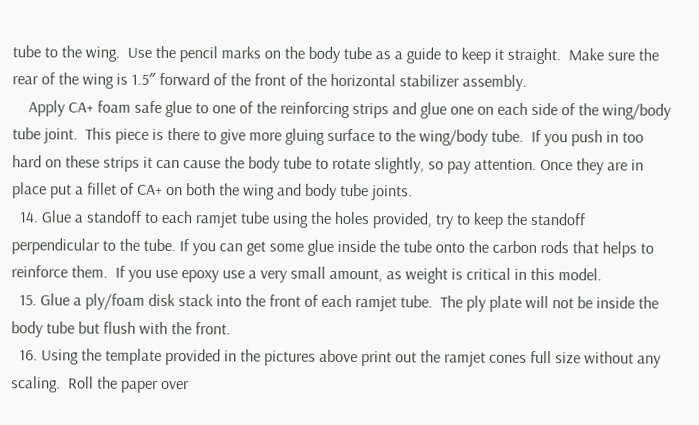tube to the wing.  Use the pencil marks on the body tube as a guide to keep it straight.  Make sure the rear of the wing is 1.5″ forward of the front of the horizontal stabilizer assembly.
    Apply CA+ foam safe glue to one of the reinforcing strips and glue one on each side of the wing/body tube joint.  This piece is there to give more gluing surface to the wing/body tube.  If you push in too hard on these strips it can cause the body tube to rotate slightly, so pay attention. Once they are in place put a fillet of CA+ on both the wing and body tube joints.
  14. Glue a standoff to each ramjet tube using the holes provided, try to keep the standoff perpendicular to the tube. If you can get some glue inside the tube onto the carbon rods that helps to reinforce them.  If you use epoxy use a very small amount, as weight is critical in this model.
  15. Glue a ply/foam disk stack into the front of each ramjet tube.  The ply plate will not be inside the body tube but flush with the front.
  16. Using the template provided in the pictures above print out the ramjet cones full size without any scaling.  Roll the paper over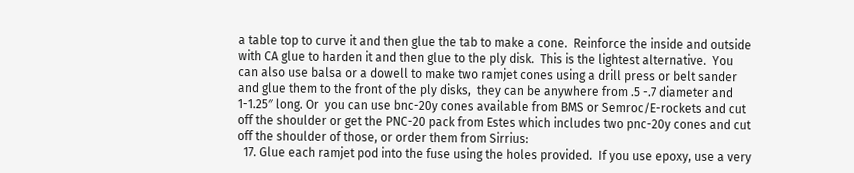a table top to curve it and then glue the tab to make a cone.  Reinforce the inside and outside with CA glue to harden it and then glue to the ply disk.  This is the lightest alternative.  You can also use balsa or a dowell to make two ramjet cones using a drill press or belt sander and glue them to the front of the ply disks,  they can be anywhere from .5 -.7 diameter and 1-1.25″ long. Or  you can use bnc-20y cones available from BMS or Semroc/E-rockets and cut off the shoulder or get the PNC-20 pack from Estes which includes two pnc-20y cones and cut off the shoulder of those, or order them from Sirrius:
  17. Glue each ramjet pod into the fuse using the holes provided.  If you use epoxy, use a very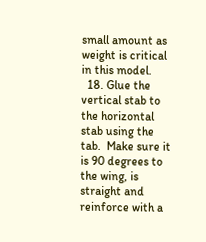small amount as weight is critical in this model.
  18. Glue the vertical stab to the horizontal stab using the tab.  Make sure it is 90 degrees to the wing, is straight and reinforce with a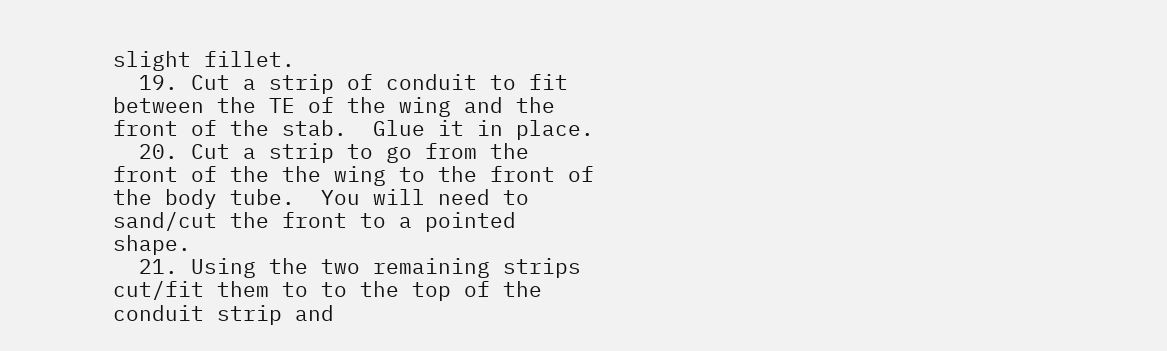slight fillet.
  19. Cut a strip of conduit to fit between the TE of the wing and the front of the stab.  Glue it in place.
  20. Cut a strip to go from the front of the the wing to the front of the body tube.  You will need to sand/cut the front to a pointed shape.
  21. Using the two remaining strips cut/fit them to to the top of the conduit strip and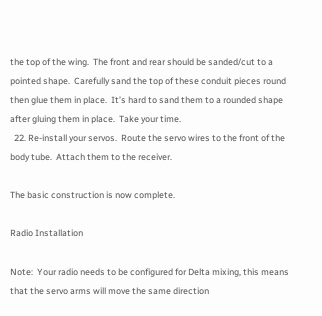the top of the wing.  The front and rear should be sanded/cut to a pointed shape.  Carefully sand the top of these conduit pieces round then glue them in place.  It’s hard to sand them to a rounded shape after gluing them in place.  Take your time.
  22. Re-install your servos.  Route the servo wires to the front of the body tube.  Attach them to the receiver.

The basic construction is now complete.

Radio Installation

Note:  Your radio needs to be configured for Delta mixing, this means that the servo arms will move the same direction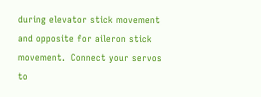during elevator stick movement and opposite for aileron stick movement.  Connect your servos to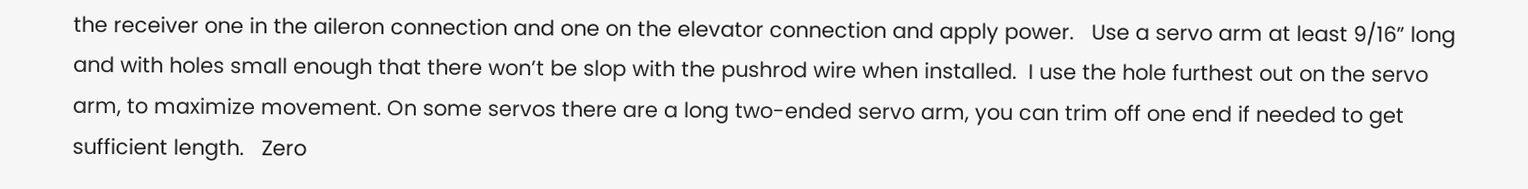the receiver one in the aileron connection and one on the elevator connection and apply power.   Use a servo arm at least 9/16” long and with holes small enough that there won’t be slop with the pushrod wire when installed.  I use the hole furthest out on the servo arm, to maximize movement. On some servos there are a long two-ended servo arm, you can trim off one end if needed to get sufficient length.   Zero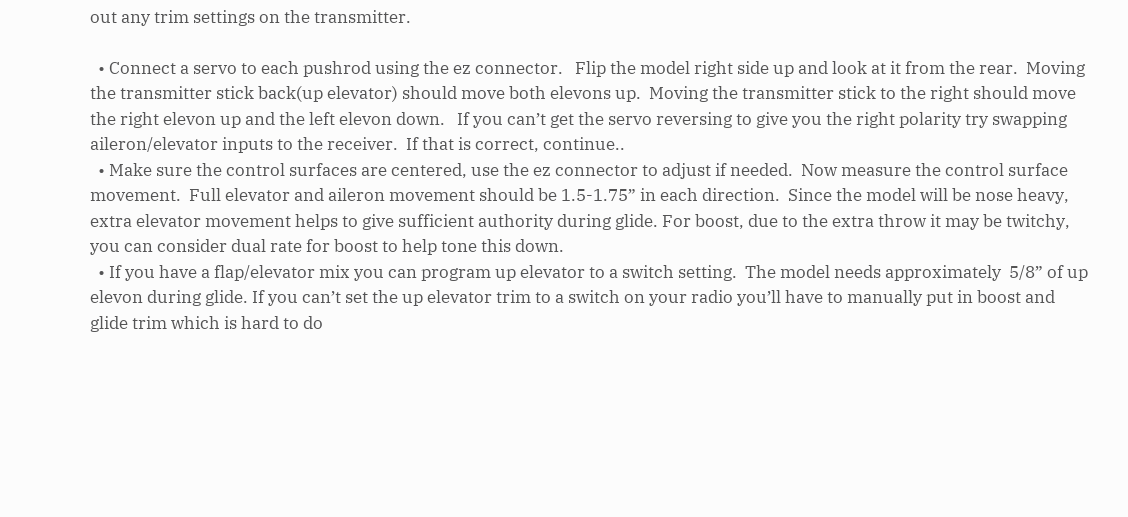out any trim settings on the transmitter.

  • Connect a servo to each pushrod using the ez connector.   Flip the model right side up and look at it from the rear.  Moving the transmitter stick back(up elevator) should move both elevons up.  Moving the transmitter stick to the right should move the right elevon up and the left elevon down.   If you can’t get the servo reversing to give you the right polarity try swapping aileron/elevator inputs to the receiver.  If that is correct, continue..
  • Make sure the control surfaces are centered, use the ez connector to adjust if needed.  Now measure the control surface movement.  Full elevator and aileron movement should be 1.5-1.75” in each direction.  Since the model will be nose heavy, extra elevator movement helps to give sufficient authority during glide. For boost, due to the extra throw it may be twitchy, you can consider dual rate for boost to help tone this down.
  • If you have a flap/elevator mix you can program up elevator to a switch setting.  The model needs approximately  5/8” of up elevon during glide. If you can’t set the up elevator trim to a switch on your radio you’ll have to manually put in boost and glide trim which is hard to do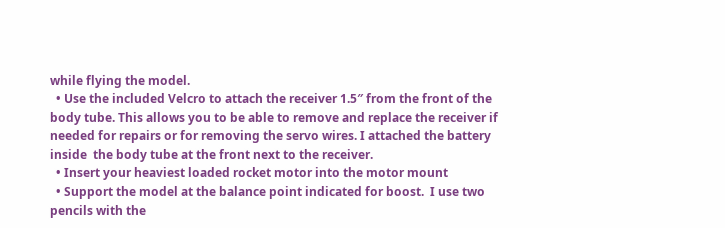while flying the model.
  • Use the included Velcro to attach the receiver 1.5″ from the front of the body tube. This allows you to be able to remove and replace the receiver if needed for repairs or for removing the servo wires. I attached the battery inside  the body tube at the front next to the receiver.
  • Insert your heaviest loaded rocket motor into the motor mount
  • Support the model at the balance point indicated for boost.  I use two pencils with the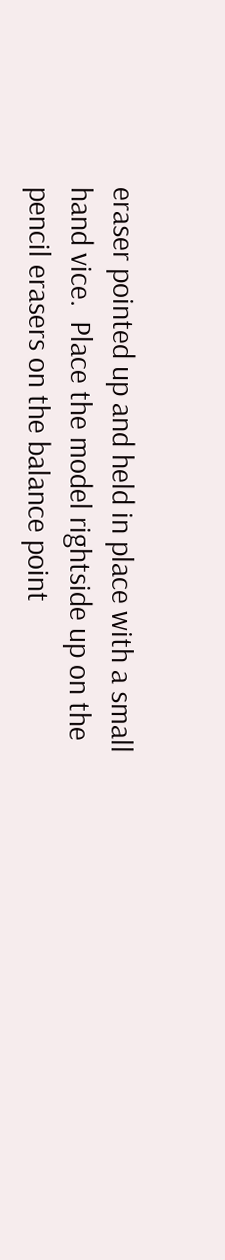eraser pointed up and held in place with a small hand vice.  Place the model rightside up on the pencil erasers on the balance point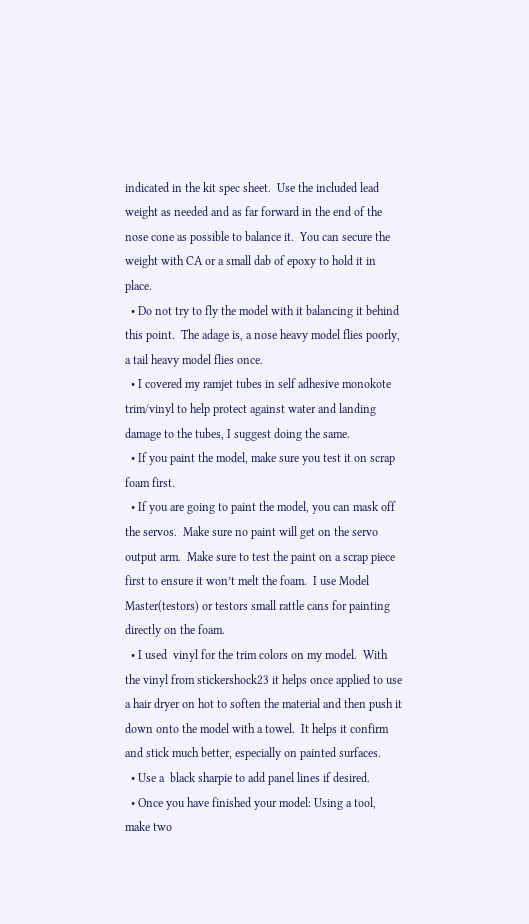indicated in the kit spec sheet.  Use the included lead weight as needed and as far forward in the end of the nose cone as possible to balance it.  You can secure the weight with CA or a small dab of epoxy to hold it in place.
  • Do not try to fly the model with it balancing it behind this point.  The adage is, a nose heavy model flies poorly, a tail heavy model flies once.
  • I covered my ramjet tubes in self adhesive monokote trim/vinyl to help protect against water and landing damage to the tubes, I suggest doing the same.
  • If you paint the model, make sure you test it on scrap foam first.
  • If you are going to paint the model, you can mask off the servos.  Make sure no paint will get on the servo output arm.  Make sure to test the paint on a scrap piece first to ensure it won’t melt the foam.  I use Model Master(testors) or testors small rattle cans for painting directly on the foam.
  • I used  vinyl for the trim colors on my model.  With the vinyl from stickershock23 it helps once applied to use a hair dryer on hot to soften the material and then push it down onto the model with a towel.  It helps it confirm and stick much better, especially on painted surfaces.
  • Use a  black sharpie to add panel lines if desired.
  • Once you have finished your model: Using a tool, make two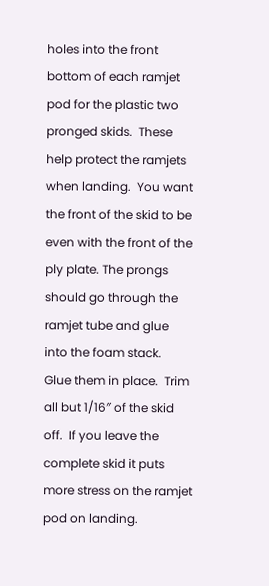holes into the front bottom of each ramjet pod for the plastic two pronged skids.  These help protect the ramjets when landing.  You want the front of the skid to be even with the front of the ply plate. The prongs should go through the ramjet tube and glue into the foam stack.  Glue them in place.  Trim all but 1/16″ of the skid off.  If you leave the complete skid it puts more stress on the ramjet pod on landing.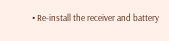• Re-install the receiver and battery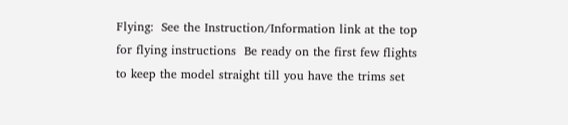Flying:  See the Instruction/Information link at the top for flying instructions  Be ready on the first few flights to keep the model straight till you have the trims set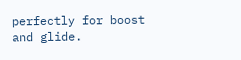perfectly for boost and glide.